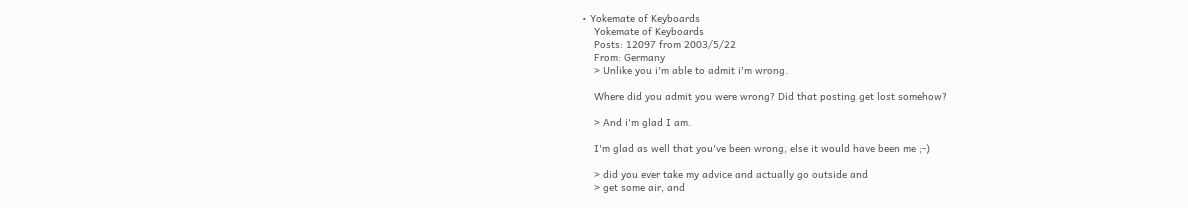• Yokemate of Keyboards
    Yokemate of Keyboards
    Posts: 12097 from 2003/5/22
    From: Germany
    > Unlike you i'm able to admit i'm wrong.

    Where did you admit you were wrong? Did that posting get lost somehow?

    > And i'm glad I am.

    I'm glad as well that you've been wrong, else it would have been me ;-)

    > did you ever take my advice and actually go outside and
    > get some air, and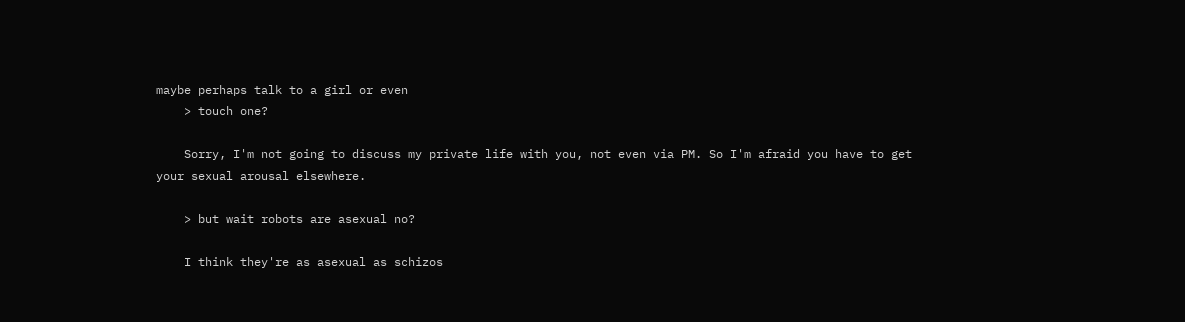maybe perhaps talk to a girl or even
    > touch one?

    Sorry, I'm not going to discuss my private life with you, not even via PM. So I'm afraid you have to get your sexual arousal elsewhere.

    > but wait robots are asexual no?

    I think they're as asexual as schizos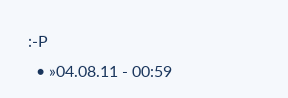:-P
  • »04.08.11 - 00:59